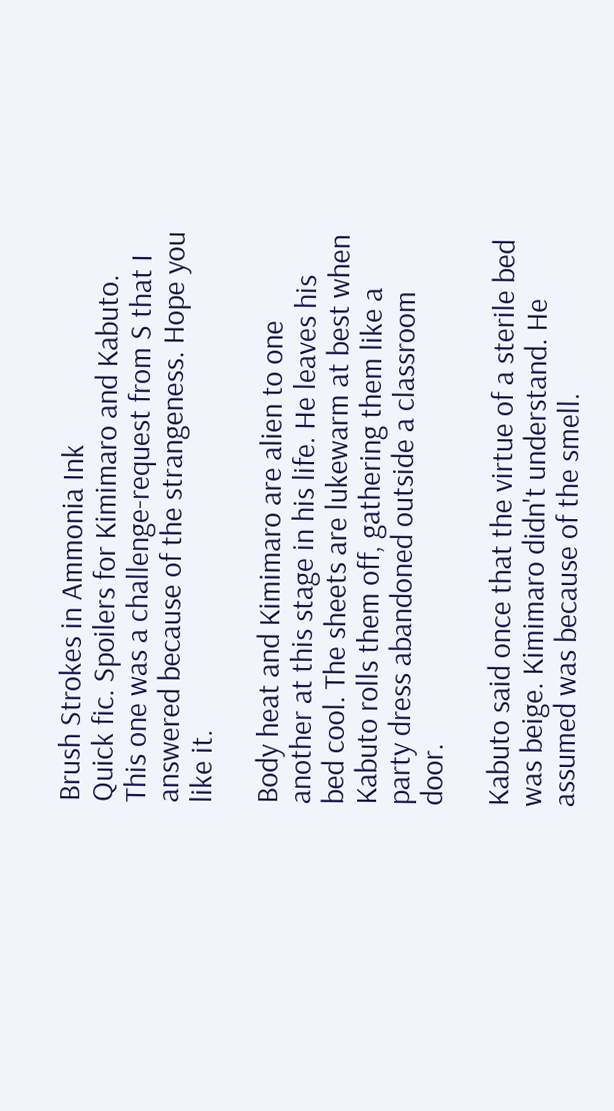Brush Strokes in Ammonia Ink
Quick fic. Spoilers for Kimimaro and Kabuto. This one was a challenge-request from S that I answered because of the strangeness. Hope you like it.

Body heat and Kimimaro are alien to one another at this stage in his life. He leaves his bed cool. The sheets are lukewarm at best when Kabuto rolls them off, gathering them like a party dress abandoned outside a classroom door.

Kabuto said once that the virtue of a sterile bed was beige. Kimimaro didn't understand. He assumed was because of the smell.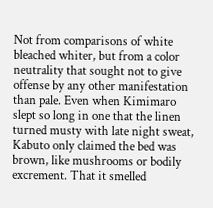Not from comparisons of white bleached whiter, but from a color neutrality that sought not to give offense by any other manifestation than pale. Even when Kimimaro slept so long in one that the linen turned musty with late night sweat, Kabuto only claimed the bed was brown, like mushrooms or bodily excrement. That it smelled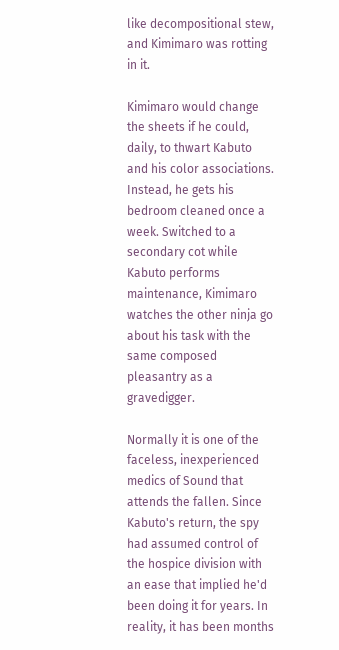like decompositional stew, and Kimimaro was rotting in it.

Kimimaro would change the sheets if he could, daily, to thwart Kabuto and his color associations. Instead, he gets his bedroom cleaned once a week. Switched to a secondary cot while Kabuto performs maintenance, Kimimaro watches the other ninja go about his task with the same composed pleasantry as a gravedigger.

Normally it is one of the faceless, inexperienced medics of Sound that attends the fallen. Since Kabuto's return, the spy had assumed control of the hospice division with an ease that implied he'd been doing it for years. In reality, it has been months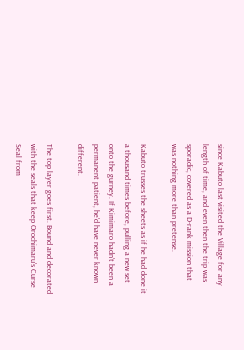since Kabuto last visited the Village for any length of time, and even then the trip was sporadic, covered as a D-rank mission that was nothing more than pretense.

Kabuto trusses the sheets as if he had done it a thousand times before, pulling a new set onto the gurney. If Kimimaro hadn't been a permanent patient, he'd have never known different.

The top layer goes first. Bound and decorated with the seals that keep Orochimaru's Curse Seal from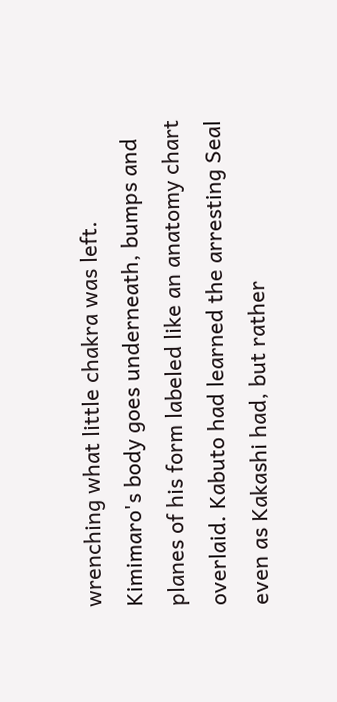wrenching what little chakra was left. Kimimaro's body goes underneath, bumps and planes of his form labeled like an anatomy chart overlaid. Kabuto had learned the arresting Seal even as Kakashi had, but rather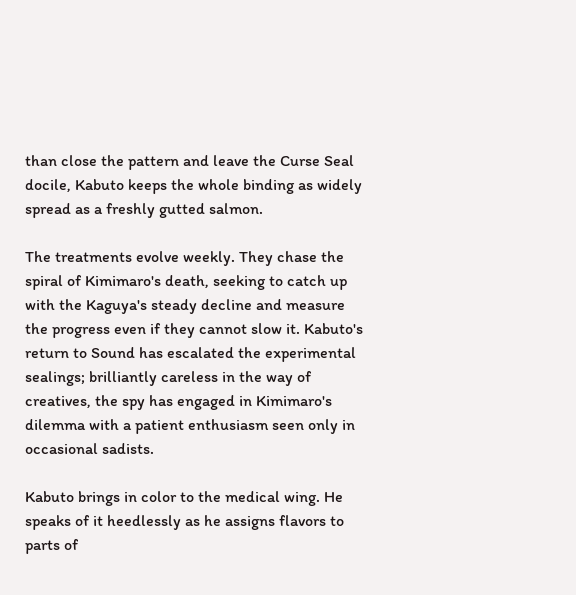than close the pattern and leave the Curse Seal docile, Kabuto keeps the whole binding as widely spread as a freshly gutted salmon.

The treatments evolve weekly. They chase the spiral of Kimimaro's death, seeking to catch up with the Kaguya's steady decline and measure the progress even if they cannot slow it. Kabuto's return to Sound has escalated the experimental sealings; brilliantly careless in the way of creatives, the spy has engaged in Kimimaro's dilemma with a patient enthusiasm seen only in occasional sadists.

Kabuto brings in color to the medical wing. He speaks of it heedlessly as he assigns flavors to parts of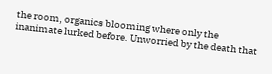the room, organics blooming where only the inanimate lurked before. Unworried by the death that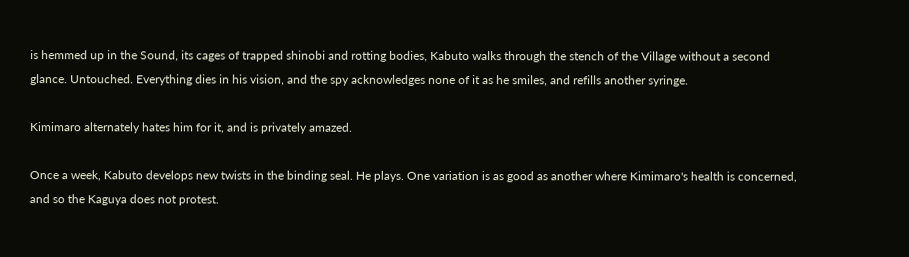is hemmed up in the Sound, its cages of trapped shinobi and rotting bodies, Kabuto walks through the stench of the Village without a second glance. Untouched. Everything dies in his vision, and the spy acknowledges none of it as he smiles, and refills another syringe.

Kimimaro alternately hates him for it, and is privately amazed.

Once a week, Kabuto develops new twists in the binding seal. He plays. One variation is as good as another where Kimimaro's health is concerned, and so the Kaguya does not protest.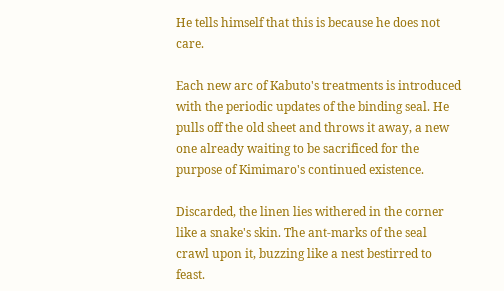He tells himself that this is because he does not care.

Each new arc of Kabuto's treatments is introduced with the periodic updates of the binding seal. He pulls off the old sheet and throws it away, a new one already waiting to be sacrificed for the purpose of Kimimaro's continued existence.

Discarded, the linen lies withered in the corner like a snake's skin. The ant-marks of the seal crawl upon it, buzzing like a nest bestirred to feast.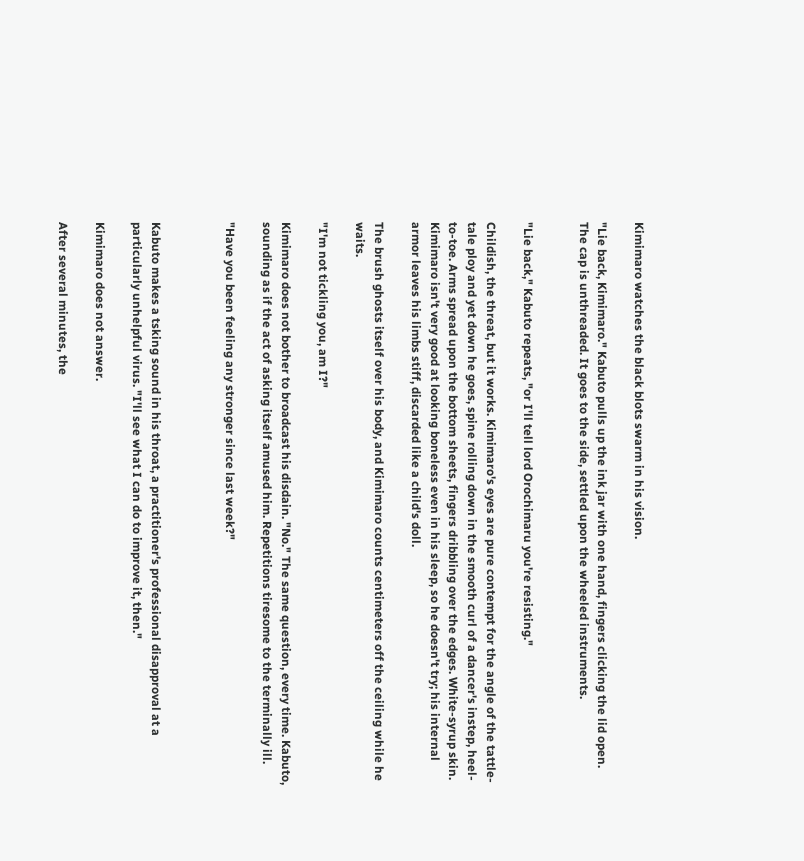Kimimaro watches the black blots swarm in his vision.

"Lie back, Kimimaro." Kabuto pulls up the ink jar with one hand, fingers clicking the lid open. The cap is unthreaded. It goes to the side, settled upon the wheeled instruments.


"Lie back," Kabuto repeats, "or I'll tell lord Orochimaru you're resisting."

Childish, the threat, but it works. Kimimaro's eyes are pure contempt for the angle of the tattle-tale ploy and yet down he goes, spine rolling down in the smooth curl of a dancer's instep, heel-to-toe. Arms spread upon the bottom sheets, fingers dribbling over the edges. White-syrup skin. Kimimaro isn't very good at looking boneless even in his sleep, so he doesn't try; his internal armor leaves his limbs stiff, discarded like a child's doll.

The brush ghosts itself over his body, and Kimimaro counts centimeters off the ceiling while he waits.

"I'm not tickling you, am I?"

Kimimaro does not bother to broadcast his disdain. "No." The same question, every time. Kabuto, sounding as if the act of asking itself amused him. Repetitions tiresome to the terminally ill.

"Have you been feeling any stronger since last week?"



Kabuto makes a tsking sound in his throat, a practitioner's professional disapproval at a particularly unhelpful virus. "I'll see what I can do to improve it, then."

Kimimaro does not answer.

After several minutes, the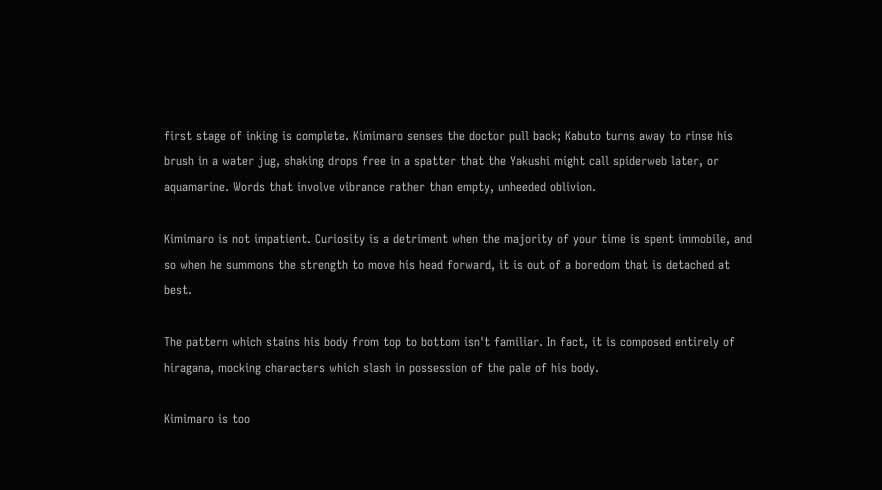first stage of inking is complete. Kimimaro senses the doctor pull back; Kabuto turns away to rinse his brush in a water jug, shaking drops free in a spatter that the Yakushi might call spiderweb later, or aquamarine. Words that involve vibrance rather than empty, unheeded oblivion.

Kimimaro is not impatient. Curiosity is a detriment when the majority of your time is spent immobile, and so when he summons the strength to move his head forward, it is out of a boredom that is detached at best.

The pattern which stains his body from top to bottom isn't familiar. In fact, it is composed entirely of hiragana, mocking characters which slash in possession of the pale of his body.

Kimimaro is too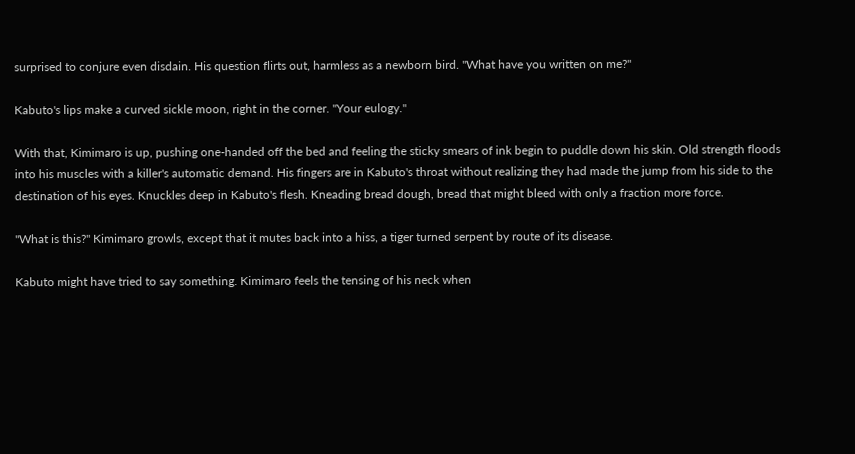surprised to conjure even disdain. His question flirts out, harmless as a newborn bird. "What have you written on me?"

Kabuto's lips make a curved sickle moon, right in the corner. "Your eulogy."

With that, Kimimaro is up, pushing one-handed off the bed and feeling the sticky smears of ink begin to puddle down his skin. Old strength floods into his muscles with a killer's automatic demand. His fingers are in Kabuto's throat without realizing they had made the jump from his side to the destination of his eyes. Knuckles deep in Kabuto's flesh. Kneading bread dough, bread that might bleed with only a fraction more force.

"What is this?" Kimimaro growls, except that it mutes back into a hiss, a tiger turned serpent by route of its disease.

Kabuto might have tried to say something. Kimimaro feels the tensing of his neck when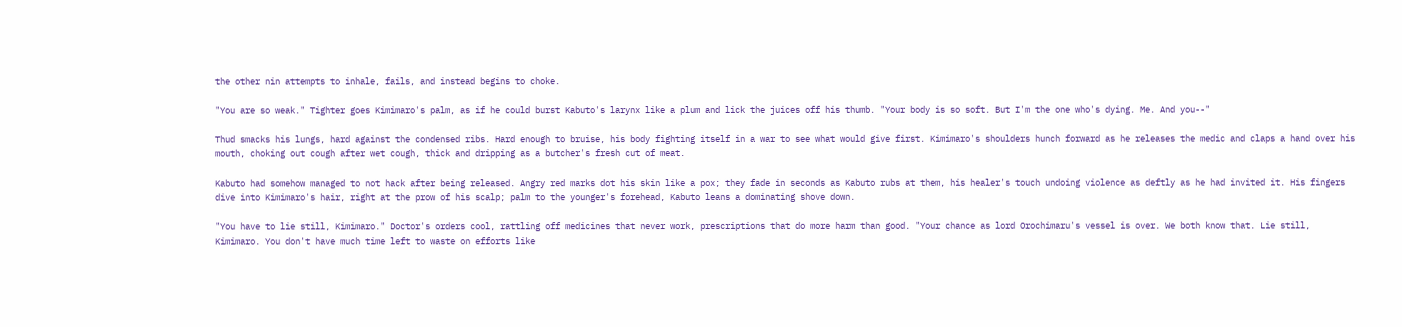the other nin attempts to inhale, fails, and instead begins to choke.

"You are so weak." Tighter goes Kimimaro's palm, as if he could burst Kabuto's larynx like a plum and lick the juices off his thumb. "Your body is so soft. But I'm the one who's dying. Me. And you--"

Thud smacks his lungs, hard against the condensed ribs. Hard enough to bruise, his body fighting itself in a war to see what would give first. Kimimaro's shoulders hunch forward as he releases the medic and claps a hand over his mouth, choking out cough after wet cough, thick and dripping as a butcher's fresh cut of meat.

Kabuto had somehow managed to not hack after being released. Angry red marks dot his skin like a pox; they fade in seconds as Kabuto rubs at them, his healer's touch undoing violence as deftly as he had invited it. His fingers dive into Kimimaro's hair, right at the prow of his scalp; palm to the younger's forehead, Kabuto leans a dominating shove down.

"You have to lie still, Kimimaro." Doctor's orders cool, rattling off medicines that never work, prescriptions that do more harm than good. "Your chance as lord Orochimaru's vessel is over. We both know that. Lie still, Kimimaro. You don't have much time left to waste on efforts like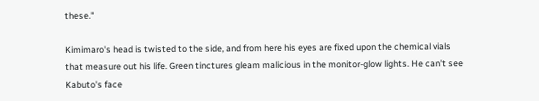these."

Kimimaro's head is twisted to the side, and from here his eyes are fixed upon the chemical vials that measure out his life. Green tinctures gleam malicious in the monitor-glow lights. He can't see Kabuto's face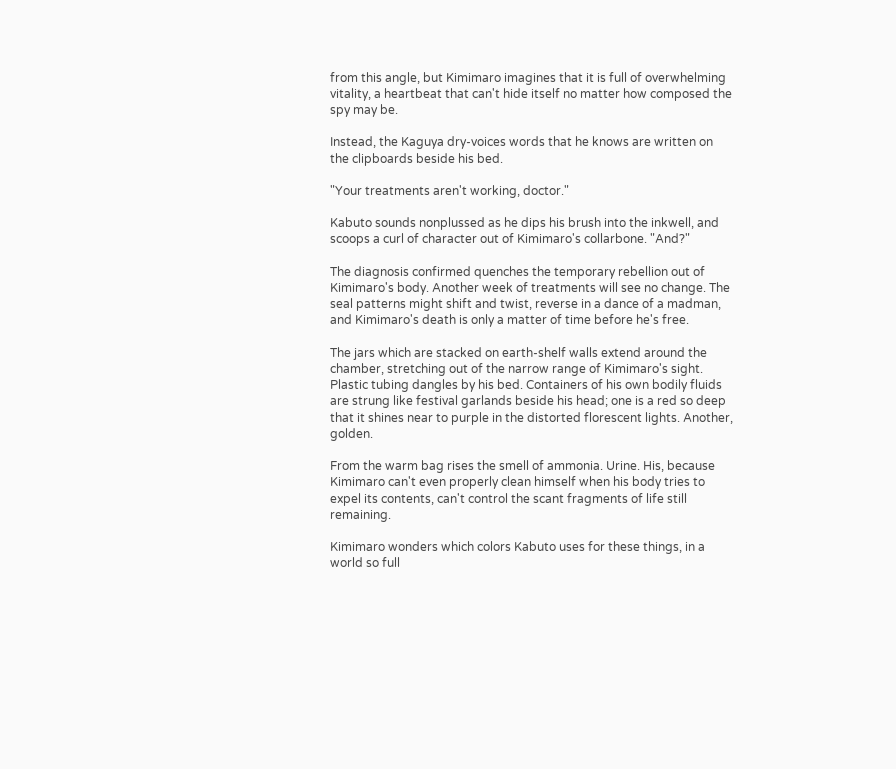from this angle, but Kimimaro imagines that it is full of overwhelming vitality, a heartbeat that can't hide itself no matter how composed the spy may be.

Instead, the Kaguya dry-voices words that he knows are written on the clipboards beside his bed.

"Your treatments aren't working, doctor."

Kabuto sounds nonplussed as he dips his brush into the inkwell, and scoops a curl of character out of Kimimaro's collarbone. "And?"

The diagnosis confirmed quenches the temporary rebellion out of Kimimaro's body. Another week of treatments will see no change. The seal patterns might shift and twist, reverse in a dance of a madman, and Kimimaro's death is only a matter of time before he's free.

The jars which are stacked on earth-shelf walls extend around the chamber, stretching out of the narrow range of Kimimaro's sight. Plastic tubing dangles by his bed. Containers of his own bodily fluids are strung like festival garlands beside his head; one is a red so deep that it shines near to purple in the distorted florescent lights. Another, golden.

From the warm bag rises the smell of ammonia. Urine. His, because Kimimaro can't even properly clean himself when his body tries to expel its contents, can't control the scant fragments of life still remaining.

Kimimaro wonders which colors Kabuto uses for these things, in a world so full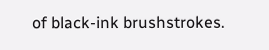of black-ink brushstrokes.